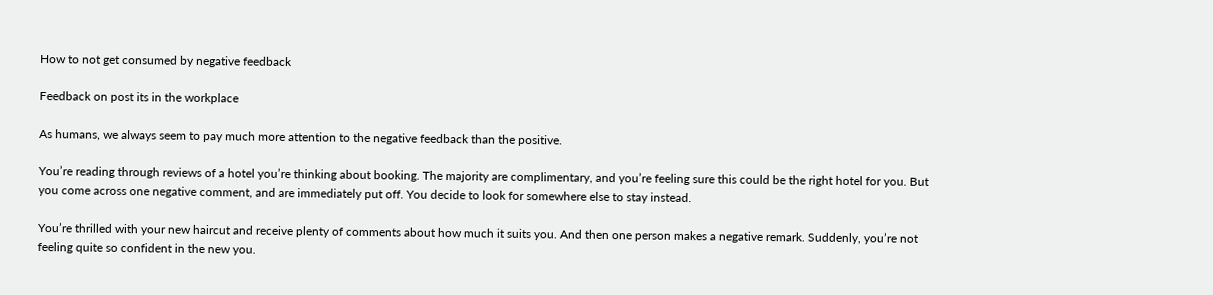How to not get consumed by negative feedback

Feedback on post its in the workplace

As humans, we always seem to pay much more attention to the negative feedback than the positive.

You’re reading through reviews of a hotel you’re thinking about booking. The majority are complimentary, and you’re feeling sure this could be the right hotel for you. But you come across one negative comment, and are immediately put off. You decide to look for somewhere else to stay instead.

You’re thrilled with your new haircut and receive plenty of comments about how much it suits you. And then one person makes a negative remark. Suddenly, you’re not feeling quite so confident in the new you.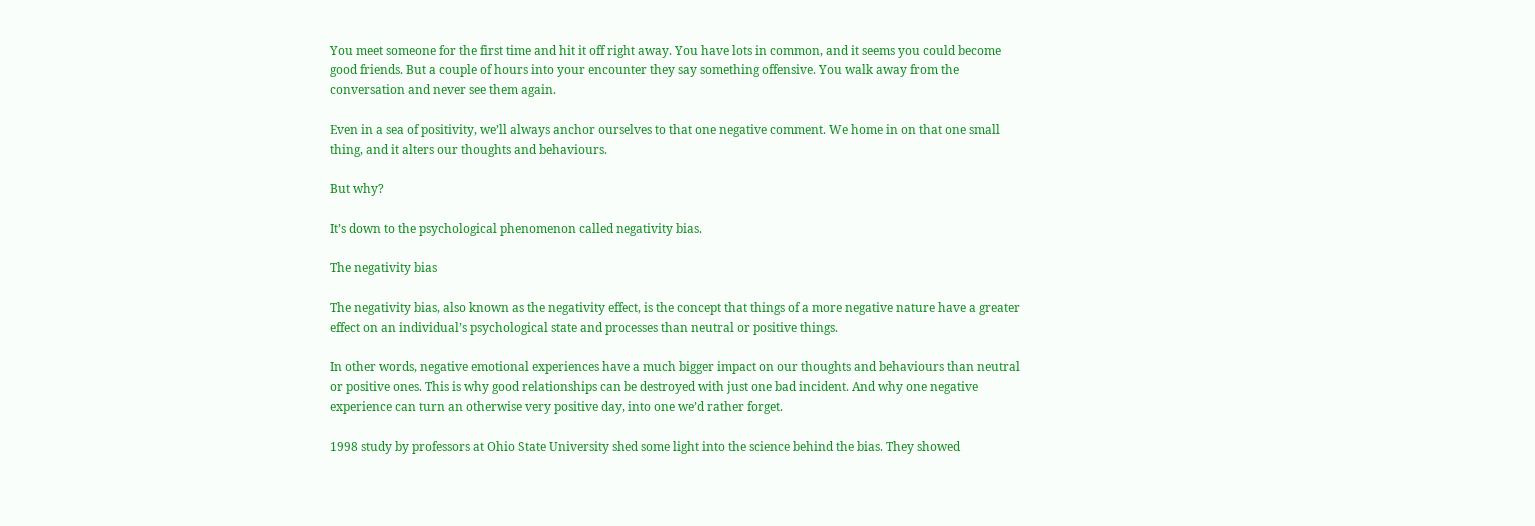You meet someone for the first time and hit it off right away. You have lots in common, and it seems you could become good friends. But a couple of hours into your encounter they say something offensive. You walk away from the conversation and never see them again.

Even in a sea of positivity, we’ll always anchor ourselves to that one negative comment. We home in on that one small thing, and it alters our thoughts and behaviours.

But why?

It’s down to the psychological phenomenon called negativity bias.

The negativity bias

The negativity bias, also known as the negativity effect, is the concept that things of a more negative nature have a greater effect on an individual’s psychological state and processes than neutral or positive things.

In other words, negative emotional experiences have a much bigger impact on our thoughts and behaviours than neutral or positive ones. This is why good relationships can be destroyed with just one bad incident. And why one negative experience can turn an otherwise very positive day, into one we’d rather forget.

1998 study by professors at Ohio State University shed some light into the science behind the bias. They showed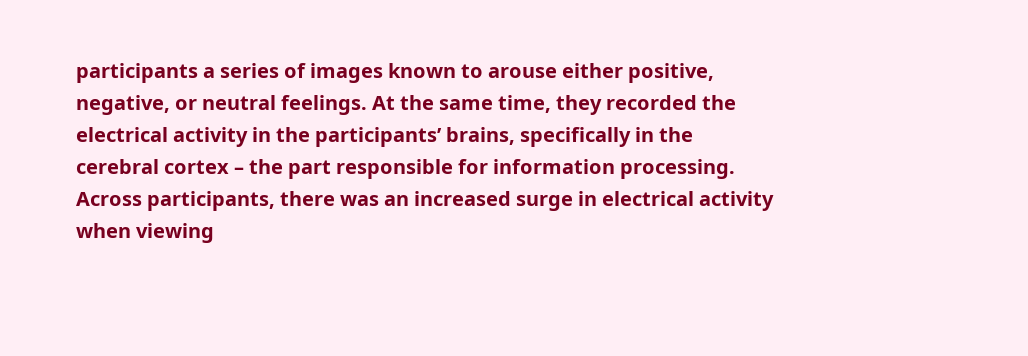participants a series of images known to arouse either positive, negative, or neutral feelings. At the same time, they recorded the electrical activity in the participants’ brains, specifically in the cerebral cortex – the part responsible for information processing. Across participants, there was an increased surge in electrical activity when viewing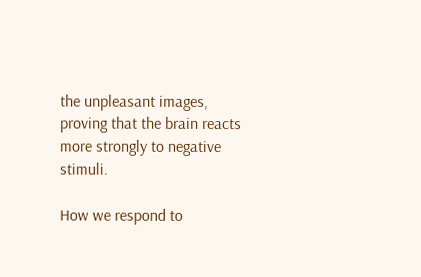the unpleasant images, proving that the brain reacts more strongly to negative stimuli.

How we respond to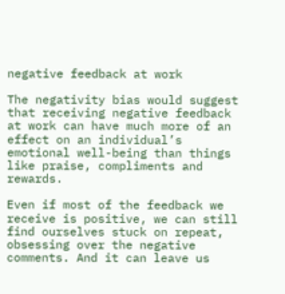negative feedback at work

The negativity bias would suggest that receiving negative feedback at work can have much more of an effect on an individual’s emotional well-being than things like praise, compliments and rewards.

Even if most of the feedback we receive is positive, we can still find ourselves stuck on repeat, obsessing over the negative comments. And it can leave us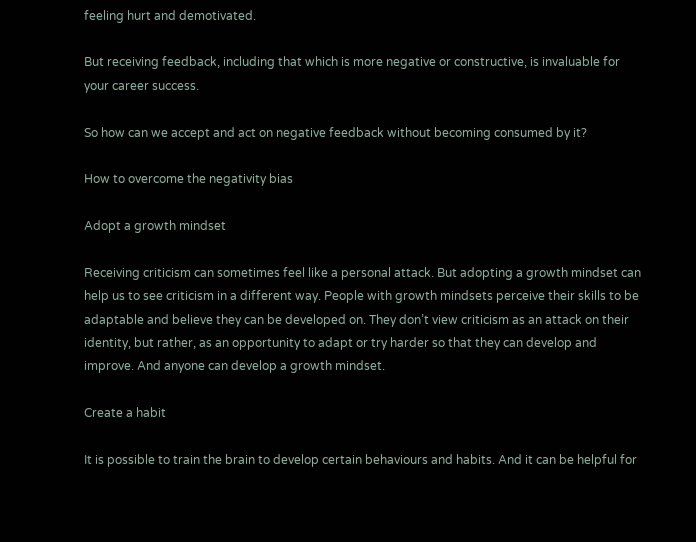feeling hurt and demotivated.

But receiving feedback, including that which is more negative or constructive, is invaluable for your career success.

So how can we accept and act on negative feedback without becoming consumed by it?

How to overcome the negativity bias

Adopt a growth mindset

Receiving criticism can sometimes feel like a personal attack. But adopting a growth mindset can help us to see criticism in a different way. People with growth mindsets perceive their skills to be adaptable and believe they can be developed on. They don’t view criticism as an attack on their identity, but rather, as an opportunity to adapt or try harder so that they can develop and improve. And anyone can develop a growth mindset.

Create a habit

It is possible to train the brain to develop certain behaviours and habits. And it can be helpful for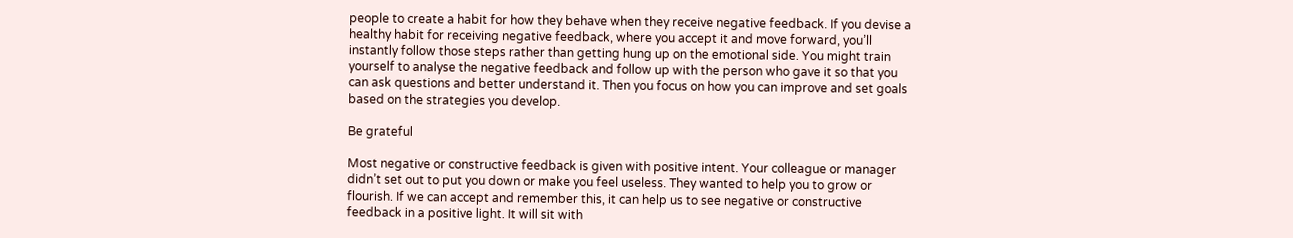people to create a habit for how they behave when they receive negative feedback. If you devise a healthy habit for receiving negative feedback, where you accept it and move forward, you’ll instantly follow those steps rather than getting hung up on the emotional side. You might train yourself to analyse the negative feedback and follow up with the person who gave it so that you can ask questions and better understand it. Then you focus on how you can improve and set goals based on the strategies you develop.

Be grateful

Most negative or constructive feedback is given with positive intent. Your colleague or manager didn’t set out to put you down or make you feel useless. They wanted to help you to grow or flourish. If we can accept and remember this, it can help us to see negative or constructive feedback in a positive light. It will sit with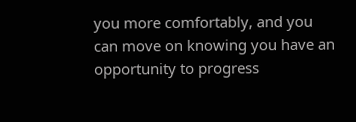you more comfortably, and you can move on knowing you have an opportunity to progress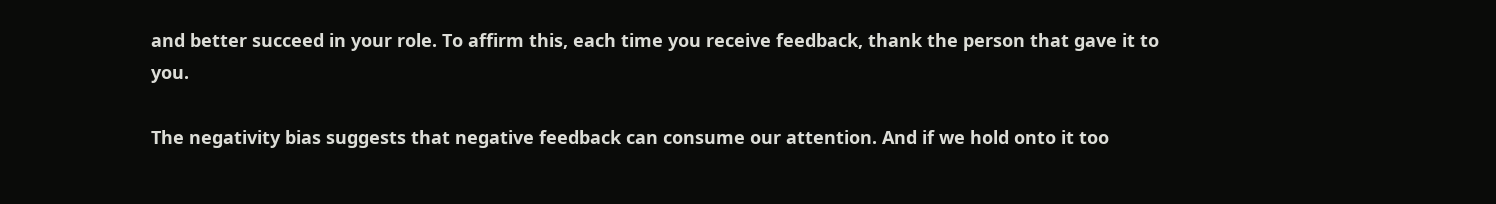and better succeed in your role. To affirm this, each time you receive feedback, thank the person that gave it to you.

The negativity bias suggests that negative feedback can consume our attention. And if we hold onto it too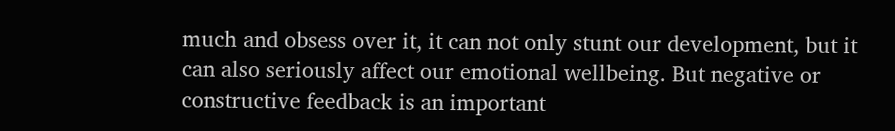much and obsess over it, it can not only stunt our development, but it can also seriously affect our emotional wellbeing. But negative or constructive feedback is an important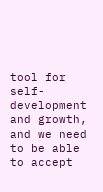tool for self-development and growth, and we need to be able to accept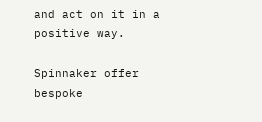and act on it in a positive way.

Spinnaker offer bespoke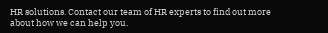HR solutions. Contact our team of HR experts to find out more about how we can help you.